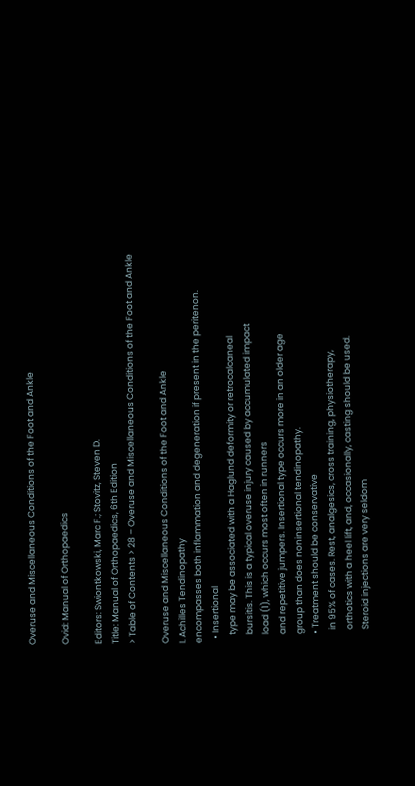Overuse and Miscellaneous Conditions of the Foot and Ankle

Ovid: Manual of Orthopaedics

Editors: Swiontkowski, Marc F.; Stovitz, Steven D.
Title: Manual of Orthopaedics, 6th Edition
> Table of Contents > 28 – Overuse and Miscellaneous Conditions of the Foot and Ankle

Overuse and Miscellaneous Conditions of the Foot and Ankle
I. Achilles Tendinopathy
encompasses both inflammation and degeneration if present in the peritenon.
  • Insertional
    type may be associated with a Haglund deformity or retrocalcaneal
    bursitis. This is a typical overuse injury caused by accumulated impact
    load (1), which occurs most often in runners
    and repetitive jumpers. Insertional type occurs more in an older age
    group than does noninsertional tendinopathy.
    • Treatment should be conservative
      in 95% of cases. Rest, analgesics, cross training, physiotherapy,
      orthotics with a heel lift, and, occasionally, casting should be used.
      Steroid injections are very seldom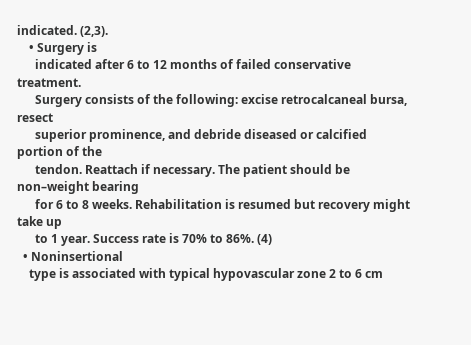indicated. (2,3).
    • Surgery is
      indicated after 6 to 12 months of failed conservative treatment.
      Surgery consists of the following: excise retrocalcaneal bursa, resect
      superior prominence, and debride diseased or calcified portion of the
      tendon. Reattach if necessary. The patient should be non–weight bearing
      for 6 to 8 weeks. Rehabilitation is resumed but recovery might take up
      to 1 year. Success rate is 70% to 86%. (4)
  • Noninsertional
    type is associated with typical hypovascular zone 2 to 6 cm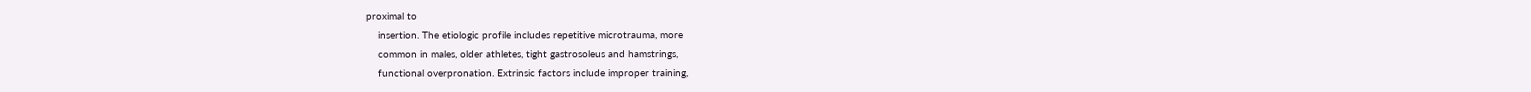proximal to
    insertion. The etiologic profile includes repetitive microtrauma, more
    common in males, older athletes, tight gastrosoleus and hamstrings,
    functional overpronation. Extrinsic factors include improper training,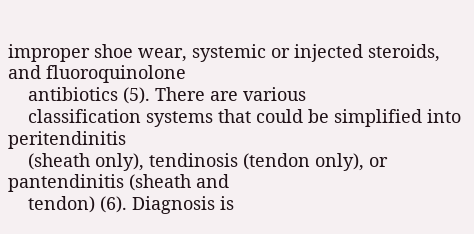improper shoe wear, systemic or injected steroids, and fluoroquinolone
    antibiotics (5). There are various
    classification systems that could be simplified into peritendinitis
    (sheath only), tendinosis (tendon only), or pantendinitis (sheath and
    tendon) (6). Diagnosis is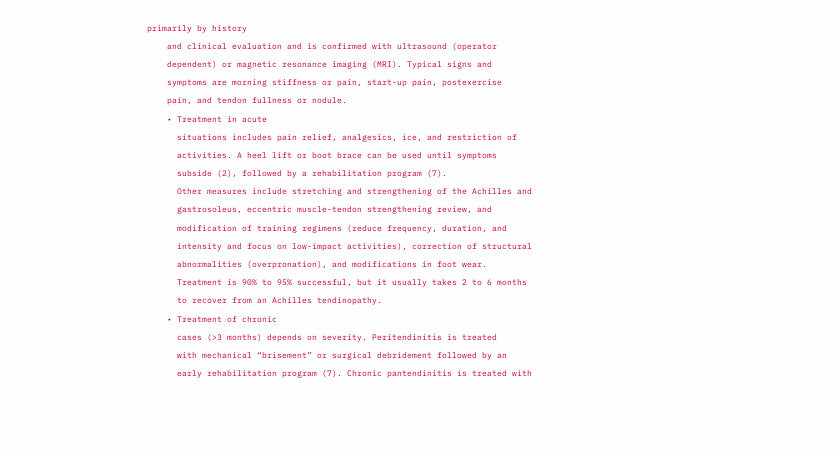primarily by history
    and clinical evaluation and is confirmed with ultrasound (operator
    dependent) or magnetic resonance imaging (MRI). Typical signs and
    symptoms are morning stiffness or pain, start-up pain, postexercise
    pain, and tendon fullness or nodule.
    • Treatment in acute
      situations includes pain relief, analgesics, ice, and restriction of
      activities. A heel lift or boot brace can be used until symptoms
      subside (2), followed by a rehabilitation program (7).
      Other measures include stretching and strengthening of the Achilles and
      gastrosoleus, eccentric muscle-tendon strengthening review, and
      modification of training regimens (reduce frequency, duration, and
      intensity and focus on low-impact activities), correction of structural
      abnormalities (overpronation), and modifications in foot wear.
      Treatment is 90% to 95% successful, but it usually takes 2 to 6 months
      to recover from an Achilles tendinopathy.
    • Treatment of chronic
      cases (>3 months) depends on severity. Peritendinitis is treated
      with mechanical “brisement” or surgical debridement followed by an
      early rehabilitation program (7). Chronic pantendinitis is treated with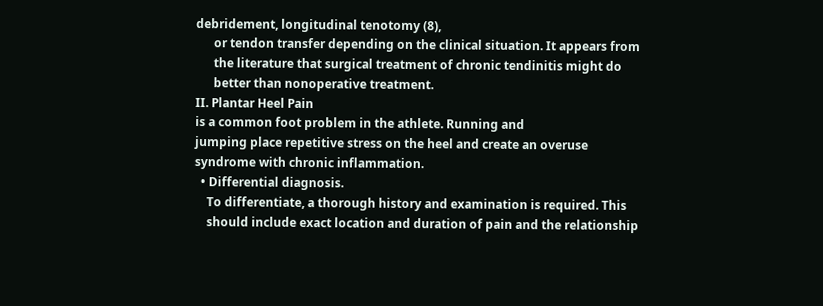debridement, longitudinal tenotomy (8),
      or tendon transfer depending on the clinical situation. It appears from
      the literature that surgical treatment of chronic tendinitis might do
      better than nonoperative treatment.
II. Plantar Heel Pain
is a common foot problem in the athlete. Running and
jumping place repetitive stress on the heel and create an overuse
syndrome with chronic inflammation.
  • Differential diagnosis.
    To differentiate, a thorough history and examination is required. This
    should include exact location and duration of pain and the relationship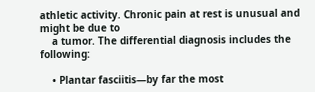athletic activity. Chronic pain at rest is unusual and might be due to
    a tumor. The differential diagnosis includes the following:

    • Plantar fasciitis—by far the most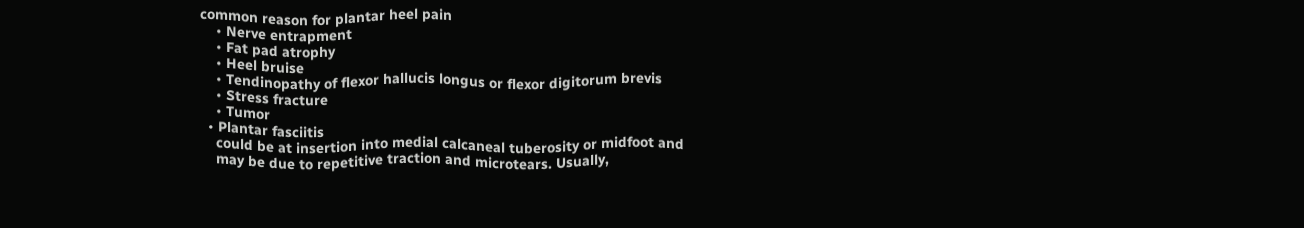common reason for plantar heel pain
    • Nerve entrapment
    • Fat pad atrophy
    • Heel bruise
    • Tendinopathy of flexor hallucis longus or flexor digitorum brevis
    • Stress fracture
    • Tumor
  • Plantar fasciitis
    could be at insertion into medial calcaneal tuberosity or midfoot and
    may be due to repetitive traction and microtears. Usually,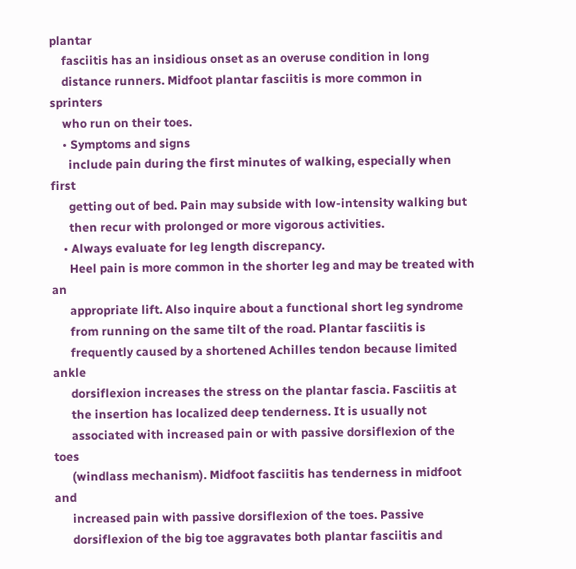plantar
    fasciitis has an insidious onset as an overuse condition in long
    distance runners. Midfoot plantar fasciitis is more common in sprinters
    who run on their toes.
    • Symptoms and signs
      include pain during the first minutes of walking, especially when first
      getting out of bed. Pain may subside with low-intensity walking but
      then recur with prolonged or more vigorous activities.
    • Always evaluate for leg length discrepancy.
      Heel pain is more common in the shorter leg and may be treated with an
      appropriate lift. Also inquire about a functional short leg syndrome
      from running on the same tilt of the road. Plantar fasciitis is
      frequently caused by a shortened Achilles tendon because limited ankle
      dorsiflexion increases the stress on the plantar fascia. Fasciitis at
      the insertion has localized deep tenderness. It is usually not
      associated with increased pain or with passive dorsiflexion of the toes
      (windlass mechanism). Midfoot fasciitis has tenderness in midfoot and
      increased pain with passive dorsiflexion of the toes. Passive
      dorsiflexion of the big toe aggravates both plantar fasciitis and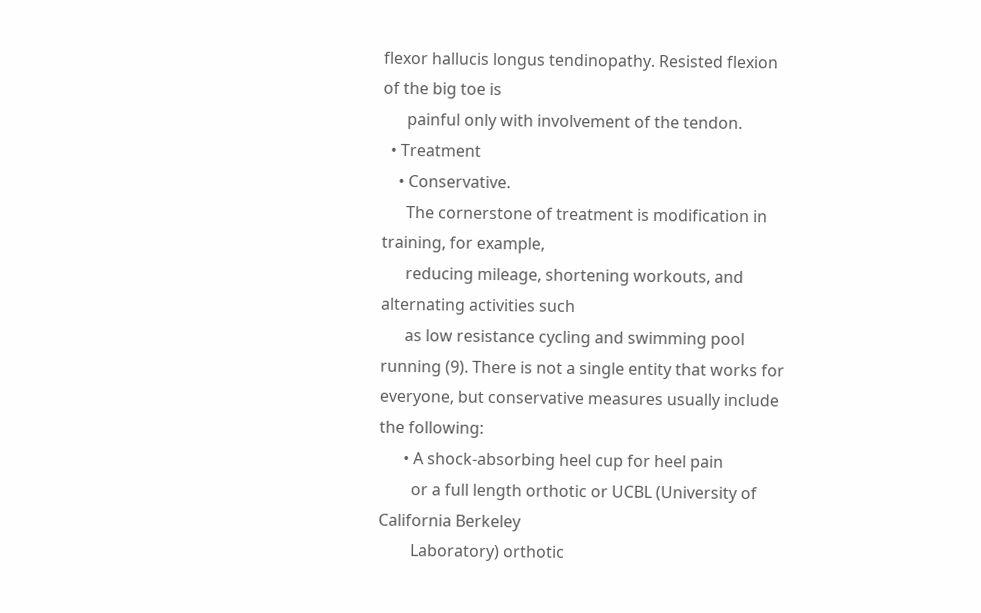flexor hallucis longus tendinopathy. Resisted flexion of the big toe is
      painful only with involvement of the tendon.
  • Treatment
    • Conservative.
      The cornerstone of treatment is modification in training, for example,
      reducing mileage, shortening workouts, and alternating activities such
      as low resistance cycling and swimming pool running (9). There is not a single entity that works for everyone, but conservative measures usually include the following:
      • A shock-absorbing heel cup for heel pain
        or a full length orthotic or UCBL (University of California Berkeley
        Laboratory) orthotic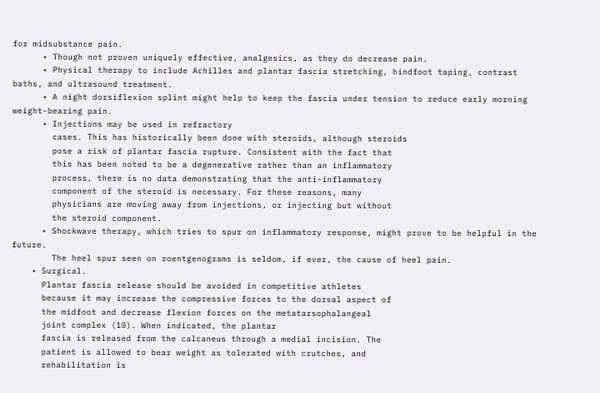for midsubstance pain.
      • Though not proven uniquely effective, analgesics, as they do decrease pain.
      • Physical therapy to include Achilles and plantar fascia stretching, hindfoot taping, contrast baths, and ultrasound treatment.
      • A night dorsiflexion splint might help to keep the fascia under tension to reduce early morning weight-bearing pain.
      • Injections may be used in refractory
        cases. This has historically been done with steroids, although steroids
        pose a risk of plantar fascia rupture. Consistent with the fact that
        this has been noted to be a degenerative rather than an inflammatory
        process, there is no data demonstrating that the anti-inflammatory
        component of the steroid is necessary. For these reasons, many
        physicians are moving away from injections, or injecting but without
        the steroid component.
      • Shockwave therapy, which tries to spur on inflammatory response, might prove to be helpful in the future.
        The heel spur seen on roentgenograms is seldom, if ever, the cause of heel pain.
    • Surgical.
      Plantar fascia release should be avoided in competitive athletes
      because it may increase the compressive forces to the dorsal aspect of
      the midfoot and decrease flexion forces on the metatarsophalangeal
      joint complex (10). When indicated, the plantar
      fascia is released from the calcaneus through a medial incision. The
      patient is allowed to bear weight as tolerated with crutches, and
      rehabilitation is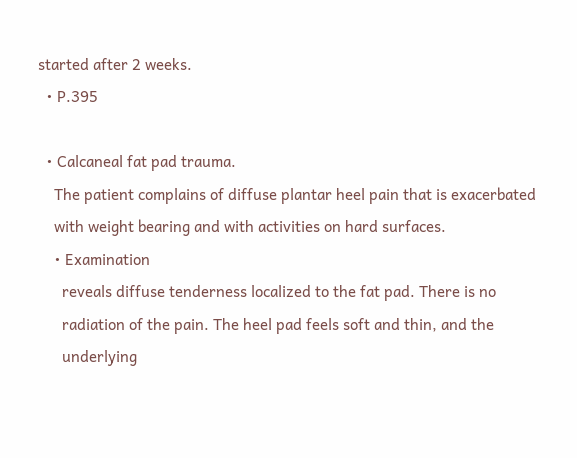started after 2 weeks.
  • P.395

  • Calcaneal fat pad trauma.
    The patient complains of diffuse plantar heel pain that is exacerbated
    with weight bearing and with activities on hard surfaces.
    • Examination
      reveals diffuse tenderness localized to the fat pad. There is no
      radiation of the pain. The heel pad feels soft and thin, and the
      underlying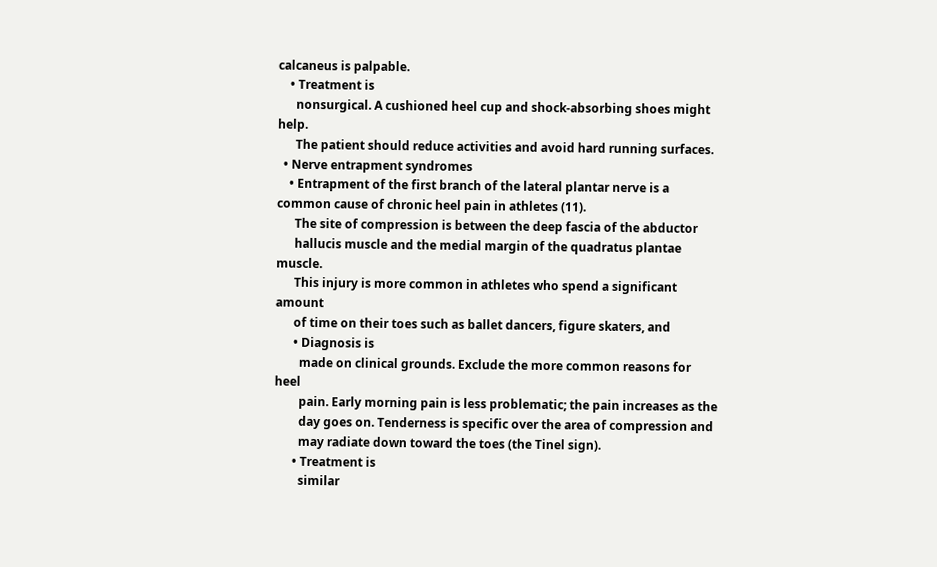calcaneus is palpable.
    • Treatment is
      nonsurgical. A cushioned heel cup and shock-absorbing shoes might help.
      The patient should reduce activities and avoid hard running surfaces.
  • Nerve entrapment syndromes
    • Entrapment of the first branch of the lateral plantar nerve is a common cause of chronic heel pain in athletes (11).
      The site of compression is between the deep fascia of the abductor
      hallucis muscle and the medial margin of the quadratus plantae muscle.
      This injury is more common in athletes who spend a significant amount
      of time on their toes such as ballet dancers, figure skaters, and
      • Diagnosis is
        made on clinical grounds. Exclude the more common reasons for heel
        pain. Early morning pain is less problematic; the pain increases as the
        day goes on. Tenderness is specific over the area of compression and
        may radiate down toward the toes (the Tinel sign).
      • Treatment is
        similar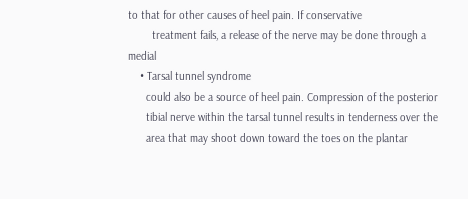to that for other causes of heel pain. If conservative
        treatment fails, a release of the nerve may be done through a medial
    • Tarsal tunnel syndrome
      could also be a source of heel pain. Compression of the posterior
      tibial nerve within the tarsal tunnel results in tenderness over the
      area that may shoot down toward the toes on the plantar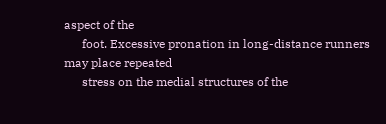aspect of the
      foot. Excessive pronation in long-distance runners may place repeated
      stress on the medial structures of the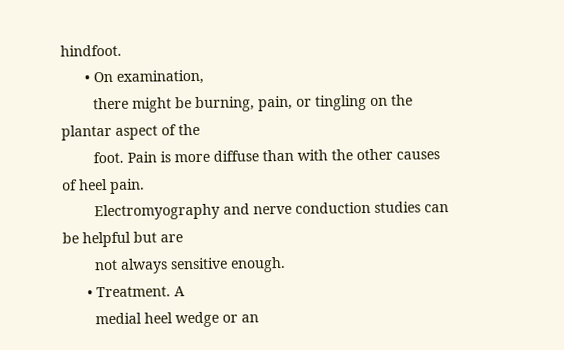hindfoot.
      • On examination,
        there might be burning, pain, or tingling on the plantar aspect of the
        foot. Pain is more diffuse than with the other causes of heel pain.
        Electromyography and nerve conduction studies can be helpful but are
        not always sensitive enough.
      • Treatment. A
        medial heel wedge or an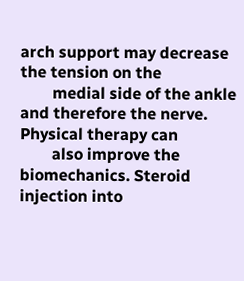arch support may decrease the tension on the
        medial side of the ankle and therefore the nerve. Physical therapy can
        also improve the biomechanics. Steroid injection into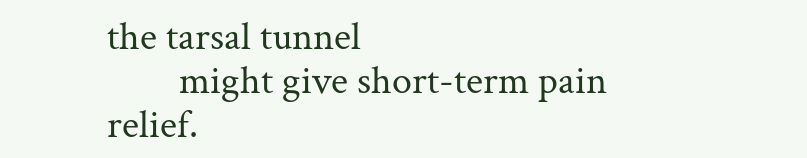the tarsal tunnel
        might give short-term pain relief.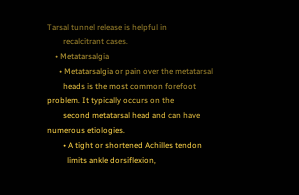Tarsal tunnel release is helpful in
        recalcitrant cases.
    • Metatarsalgia
      • Metatarsalgia or pain over the metatarsal
        heads is the most common forefoot problem. It typically occurs on the
        second metatarsal head and can have numerous etiologies.
        • A tight or shortened Achilles tendon
          limits ankle dorsiflexion,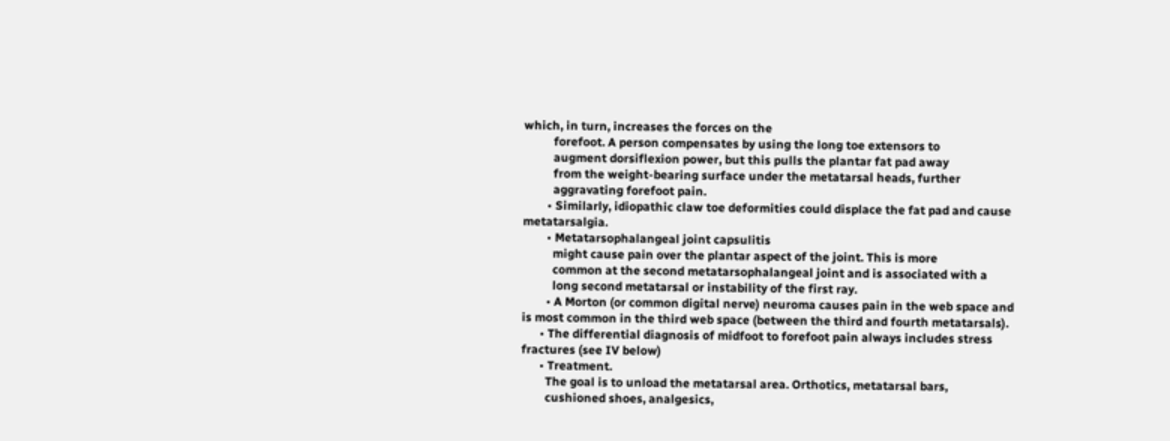which, in turn, increases the forces on the
          forefoot. A person compensates by using the long toe extensors to
          augment dorsiflexion power, but this pulls the plantar fat pad away
          from the weight-bearing surface under the metatarsal heads, further
          aggravating forefoot pain.
        • Similarly, idiopathic claw toe deformities could displace the fat pad and cause metatarsalgia.
        • Metatarsophalangeal joint capsulitis
          might cause pain over the plantar aspect of the joint. This is more
          common at the second metatarsophalangeal joint and is associated with a
          long second metatarsal or instability of the first ray.
        • A Morton (or common digital nerve) neuroma causes pain in the web space and is most common in the third web space (between the third and fourth metatarsals).
      • The differential diagnosis of midfoot to forefoot pain always includes stress fractures (see IV below)
      • Treatment.
        The goal is to unload the metatarsal area. Orthotics, metatarsal bars,
        cushioned shoes, analgesics,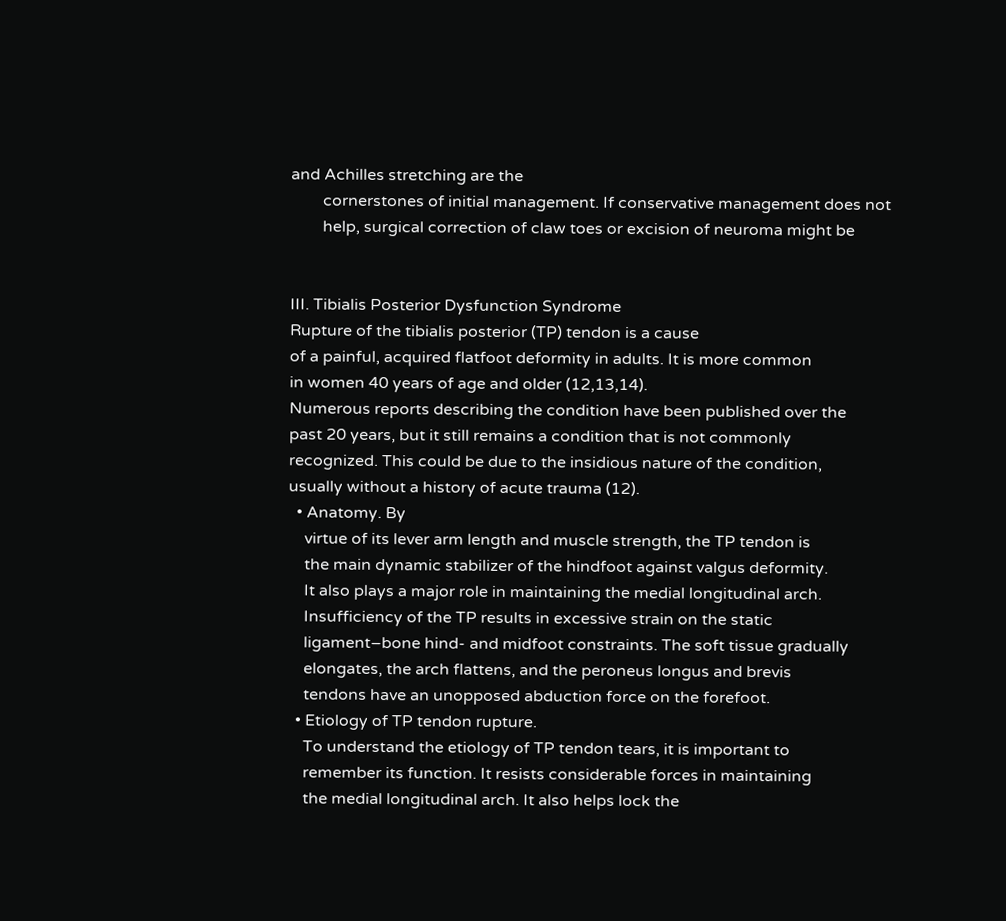and Achilles stretching are the
        cornerstones of initial management. If conservative management does not
        help, surgical correction of claw toes or excision of neuroma might be


III. Tibialis Posterior Dysfunction Syndrome
Rupture of the tibialis posterior (TP) tendon is a cause
of a painful, acquired flatfoot deformity in adults. It is more common
in women 40 years of age and older (12,13,14).
Numerous reports describing the condition have been published over the
past 20 years, but it still remains a condition that is not commonly
recognized. This could be due to the insidious nature of the condition,
usually without a history of acute trauma (12).
  • Anatomy. By
    virtue of its lever arm length and muscle strength, the TP tendon is
    the main dynamic stabilizer of the hindfoot against valgus deformity.
    It also plays a major role in maintaining the medial longitudinal arch.
    Insufficiency of the TP results in excessive strain on the static
    ligament–bone hind- and midfoot constraints. The soft tissue gradually
    elongates, the arch flattens, and the peroneus longus and brevis
    tendons have an unopposed abduction force on the forefoot.
  • Etiology of TP tendon rupture.
    To understand the etiology of TP tendon tears, it is important to
    remember its function. It resists considerable forces in maintaining
    the medial longitudinal arch. It also helps lock the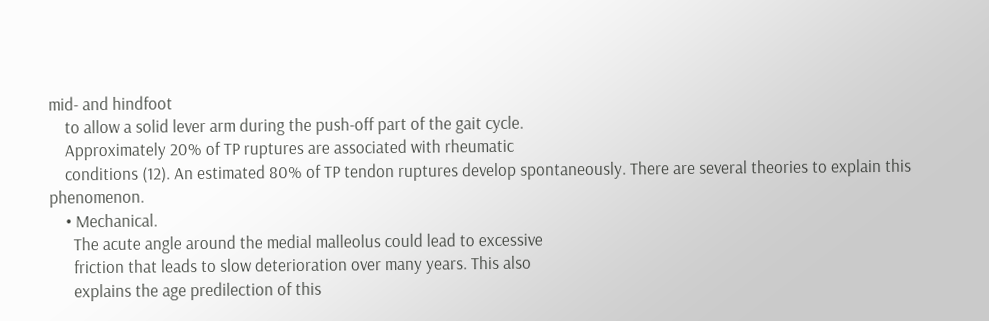mid- and hindfoot
    to allow a solid lever arm during the push-off part of the gait cycle.
    Approximately 20% of TP ruptures are associated with rheumatic
    conditions (12). An estimated 80% of TP tendon ruptures develop spontaneously. There are several theories to explain this phenomenon.
    • Mechanical.
      The acute angle around the medial malleolus could lead to excessive
      friction that leads to slow deterioration over many years. This also
      explains the age predilection of this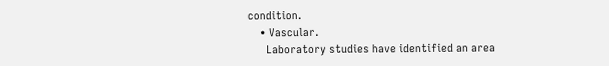condition.
    • Vascular.
      Laboratory studies have identified an area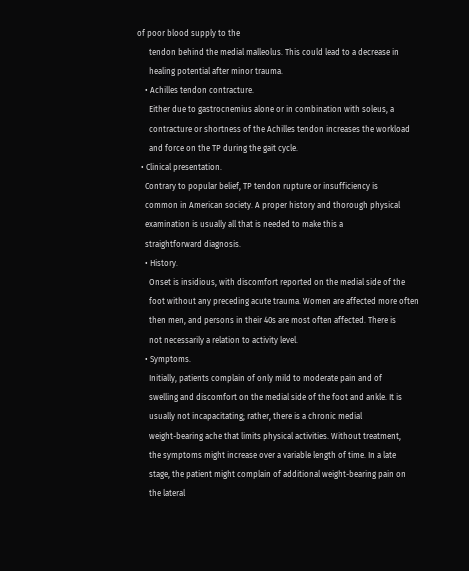of poor blood supply to the
      tendon behind the medial malleolus. This could lead to a decrease in
      healing potential after minor trauma.
    • Achilles tendon contracture.
      Either due to gastrocnemius alone or in combination with soleus, a
      contracture or shortness of the Achilles tendon increases the workload
      and force on the TP during the gait cycle.
  • Clinical presentation.
    Contrary to popular belief, TP tendon rupture or insufficiency is
    common in American society. A proper history and thorough physical
    examination is usually all that is needed to make this a
    straightforward diagnosis.
    • History.
      Onset is insidious, with discomfort reported on the medial side of the
      foot without any preceding acute trauma. Women are affected more often
      then men, and persons in their 40s are most often affected. There is
      not necessarily a relation to activity level.
    • Symptoms.
      Initially, patients complain of only mild to moderate pain and of
      swelling and discomfort on the medial side of the foot and ankle. It is
      usually not incapacitating; rather, there is a chronic medial
      weight-bearing ache that limits physical activities. Without treatment,
      the symptoms might increase over a variable length of time. In a late
      stage, the patient might complain of additional weight-bearing pain on
      the lateral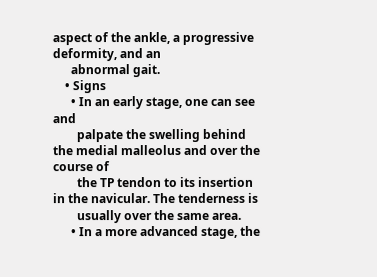aspect of the ankle, a progressive deformity, and an
      abnormal gait.
    • Signs
      • In an early stage, one can see and
        palpate the swelling behind the medial malleolus and over the course of
        the TP tendon to its insertion in the navicular. The tenderness is
        usually over the same area.
      • In a more advanced stage, the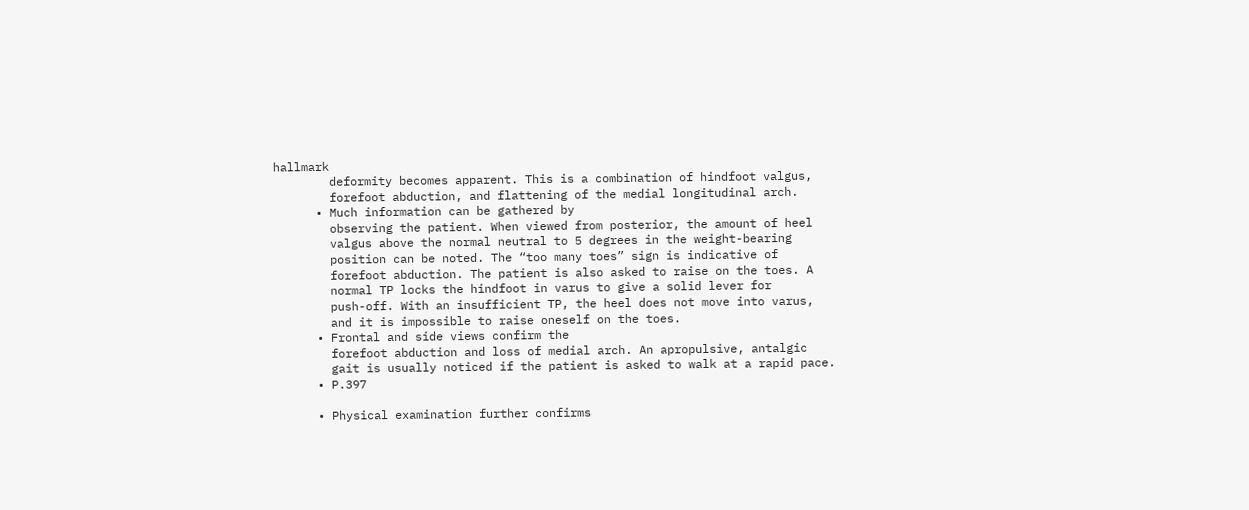hallmark
        deformity becomes apparent. This is a combination of hindfoot valgus,
        forefoot abduction, and flattening of the medial longitudinal arch.
      • Much information can be gathered by
        observing the patient. When viewed from posterior, the amount of heel
        valgus above the normal neutral to 5 degrees in the weight-bearing
        position can be noted. The “too many toes” sign is indicative of
        forefoot abduction. The patient is also asked to raise on the toes. A
        normal TP locks the hindfoot in varus to give a solid lever for
        push-off. With an insufficient TP, the heel does not move into varus,
        and it is impossible to raise oneself on the toes.
      • Frontal and side views confirm the
        forefoot abduction and loss of medial arch. An apropulsive, antalgic
        gait is usually noticed if the patient is asked to walk at a rapid pace.
      • P.397

      • Physical examination further confirms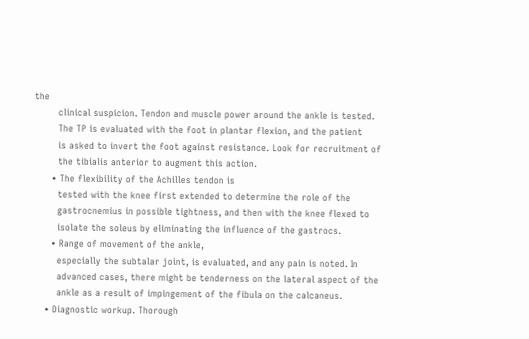the
        clinical suspicion. Tendon and muscle power around the ankle is tested.
        The TP is evaluated with the foot in plantar flexion, and the patient
        is asked to invert the foot against resistance. Look for recruitment of
        the tibialis anterior to augment this action.
      • The flexibility of the Achilles tendon is
        tested with the knee first extended to determine the role of the
        gastrocnemius in possible tightness, and then with the knee flexed to
        isolate the soleus by eliminating the influence of the gastrocs.
      • Range of movement of the ankle,
        especially the subtalar joint, is evaluated, and any pain is noted. In
        advanced cases, there might be tenderness on the lateral aspect of the
        ankle as a result of impingement of the fibula on the calcaneus.
    • Diagnostic workup. Thorough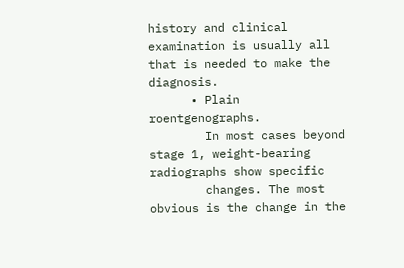history and clinical examination is usually all that is needed to make the diagnosis.
      • Plain roentgenographs.
        In most cases beyond stage 1, weight-bearing radiographs show specific
        changes. The most obvious is the change in the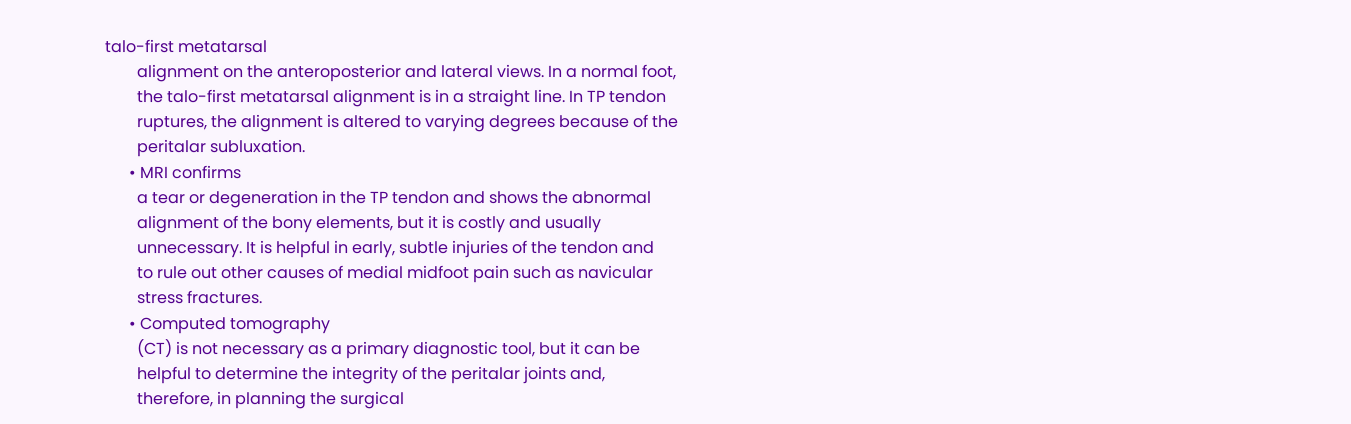talo-first metatarsal
        alignment on the anteroposterior and lateral views. In a normal foot,
        the talo-first metatarsal alignment is in a straight line. In TP tendon
        ruptures, the alignment is altered to varying degrees because of the
        peritalar subluxation.
      • MRI confirms
        a tear or degeneration in the TP tendon and shows the abnormal
        alignment of the bony elements, but it is costly and usually
        unnecessary. It is helpful in early, subtle injuries of the tendon and
        to rule out other causes of medial midfoot pain such as navicular
        stress fractures.
      • Computed tomography
        (CT) is not necessary as a primary diagnostic tool, but it can be
        helpful to determine the integrity of the peritalar joints and,
        therefore, in planning the surgical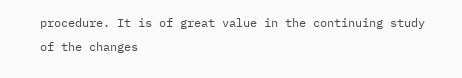procedure. It is of great value in the continuing study of the changes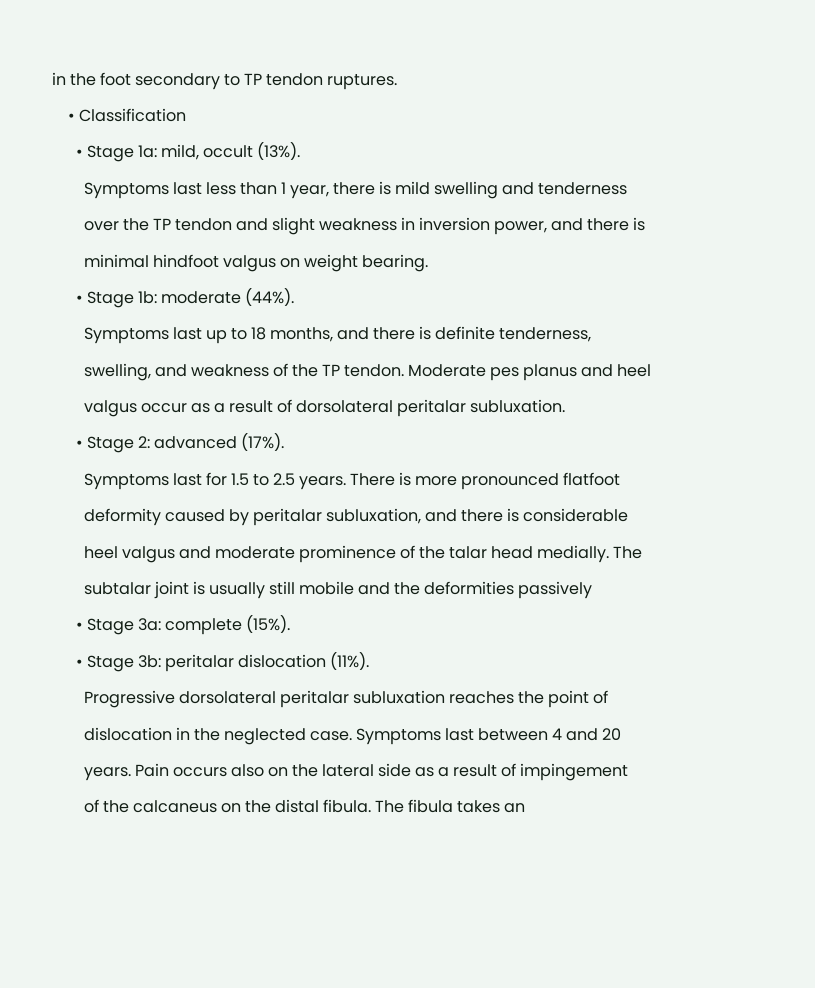in the foot secondary to TP tendon ruptures.
    • Classification
      • Stage 1a: mild, occult (13%).
        Symptoms last less than 1 year, there is mild swelling and tenderness
        over the TP tendon and slight weakness in inversion power, and there is
        minimal hindfoot valgus on weight bearing.
      • Stage 1b: moderate (44%).
        Symptoms last up to 18 months, and there is definite tenderness,
        swelling, and weakness of the TP tendon. Moderate pes planus and heel
        valgus occur as a result of dorsolateral peritalar subluxation.
      • Stage 2: advanced (17%).
        Symptoms last for 1.5 to 2.5 years. There is more pronounced flatfoot
        deformity caused by peritalar subluxation, and there is considerable
        heel valgus and moderate prominence of the talar head medially. The
        subtalar joint is usually still mobile and the deformities passively
      • Stage 3a: complete (15%).
      • Stage 3b: peritalar dislocation (11%).
        Progressive dorsolateral peritalar subluxation reaches the point of
        dislocation in the neglected case. Symptoms last between 4 and 20
        years. Pain occurs also on the lateral side as a result of impingement
        of the calcaneus on the distal fibula. The fibula takes an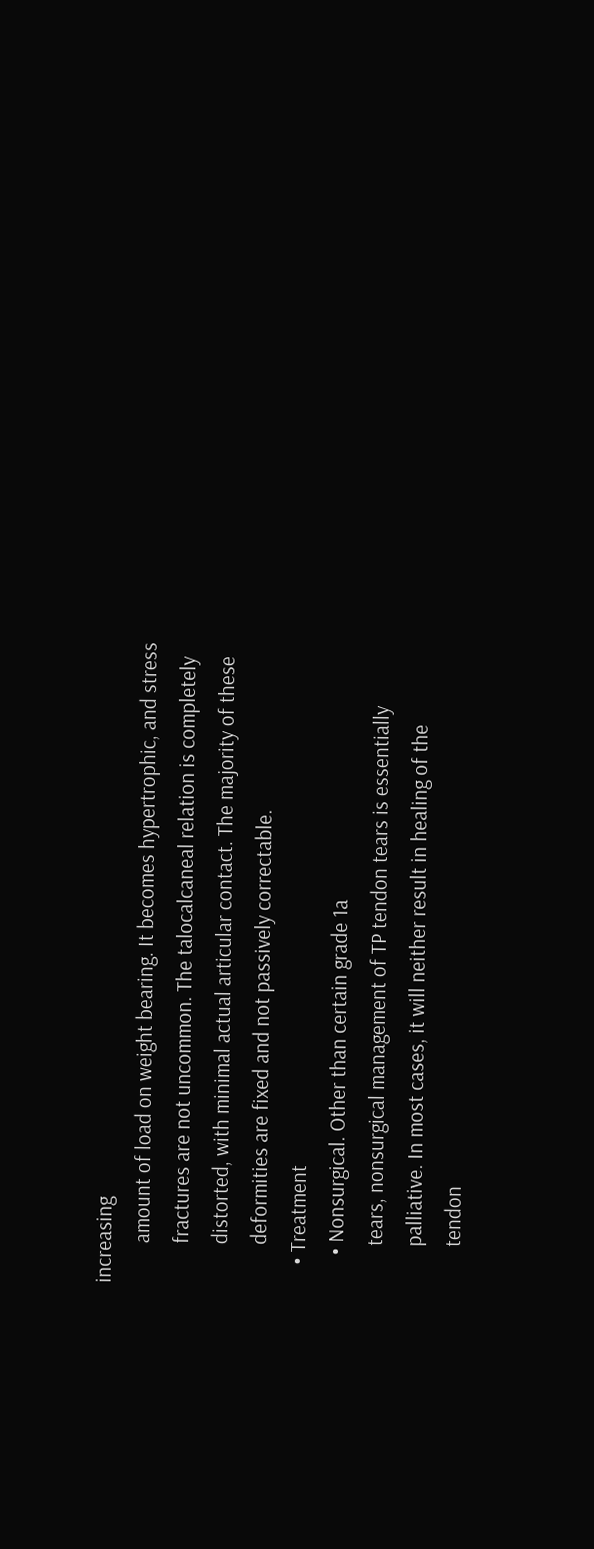increasing
        amount of load on weight bearing. It becomes hypertrophic, and stress
        fractures are not uncommon. The talocalcaneal relation is completely
        distorted, with minimal actual articular contact. The majority of these
        deformities are fixed and not passively correctable.
    • Treatment
      • Nonsurgical. Other than certain grade 1a
        tears, nonsurgical management of TP tendon tears is essentially
        palliative. In most cases, it will neither result in healing of the
        tendon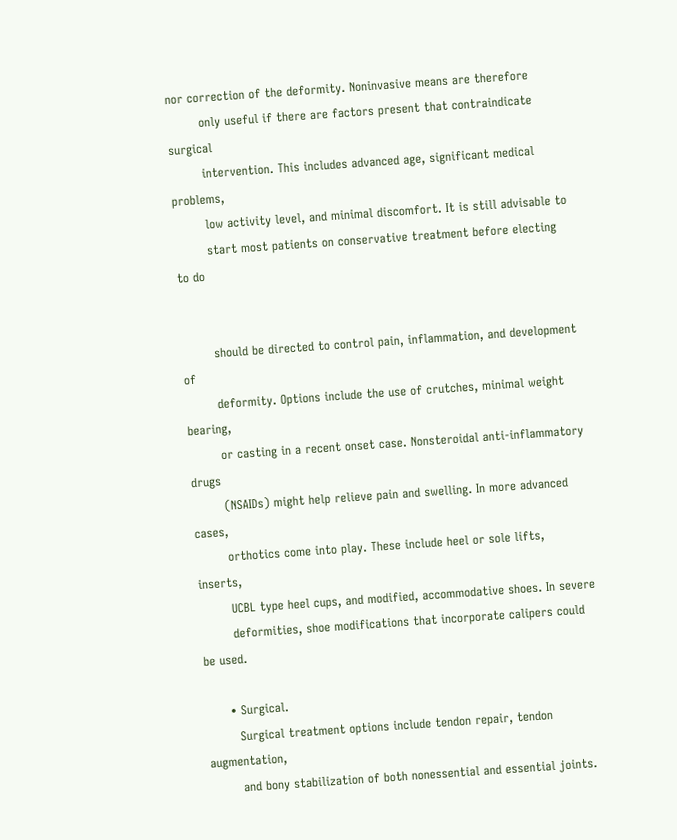nor correction of the deformity. Noninvasive means are therefore
        only useful if there are factors present that contraindicate surgical
        intervention. This includes advanced age, significant medical problems,
        low activity level, and minimal discomfort. It is still advisable to
        start most patients on conservative treatment before electing to do


        should be directed to control pain, inflammation, and development of
        deformity. Options include the use of crutches, minimal weight bearing,
        or casting in a recent onset case. Nonsteroidal anti-inflammatory drugs
        (NSAIDs) might help relieve pain and swelling. In more advanced cases,
        orthotics come into play. These include heel or sole lifts, inserts,
        UCBL type heel cups, and modified, accommodative shoes. In severe
        deformities, shoe modifications that incorporate calipers could be used.

      • Surgical.
        Surgical treatment options include tendon repair, tendon augmentation,
        and bony stabilization of both nonessential and essential joints.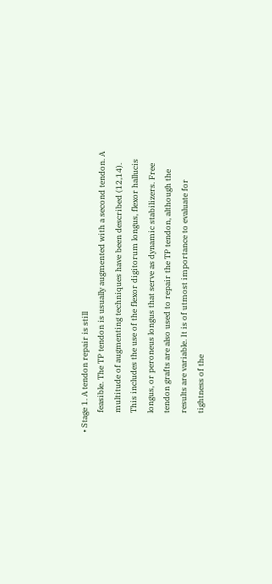• Stage 1. A tendon repair is still
          feasible. The TP tendon is usually augmented with a second tendon. A
          multitude of augmenting techniques have been described (12,14).
          This includes the use of the flexor digitorum longus, flexor hallucis
          longus, or peroneus longus that serve as dynamic stabilizers. Free
          tendon grafts are also used to repair the TP tendon, although the
          results are variable. It is of utmost importance to evaluate for
          tightness of the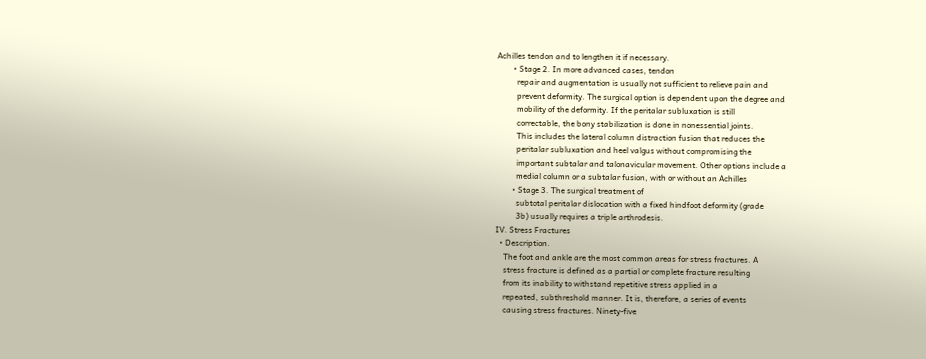Achilles tendon and to lengthen it if necessary.
        • Stage 2. In more advanced cases, tendon
          repair and augmentation is usually not sufficient to relieve pain and
          prevent deformity. The surgical option is dependent upon the degree and
          mobility of the deformity. If the peritalar subluxation is still
          correctable, the bony stabilization is done in nonessential joints.
          This includes the lateral column distraction fusion that reduces the
          peritalar subluxation and heel valgus without compromising the
          important subtalar and talonavicular movement. Other options include a
          medial column or a subtalar fusion, with or without an Achilles
        • Stage 3. The surgical treatment of
          subtotal peritalar dislocation with a fixed hindfoot deformity (grade
          3b) usually requires a triple arthrodesis.
IV. Stress Fractures
  • Description.
    The foot and ankle are the most common areas for stress fractures. A
    stress fracture is defined as a partial or complete fracture resulting
    from its inability to withstand repetitive stress applied in a
    repeated, subthreshold manner. It is, therefore, a series of events
    causing stress fractures. Ninety-five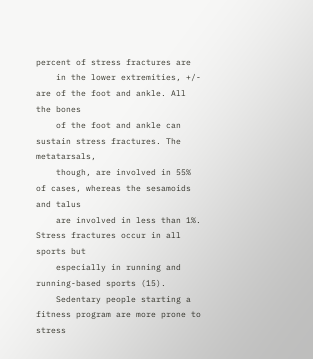percent of stress fractures are
    in the lower extremities, +/- are of the foot and ankle. All the bones
    of the foot and ankle can sustain stress fractures. The metatarsals,
    though, are involved in 55% of cases, whereas the sesamoids and talus
    are involved in less than 1%. Stress fractures occur in all sports but
    especially in running and running-based sports (15).
    Sedentary people starting a fitness program are more prone to stress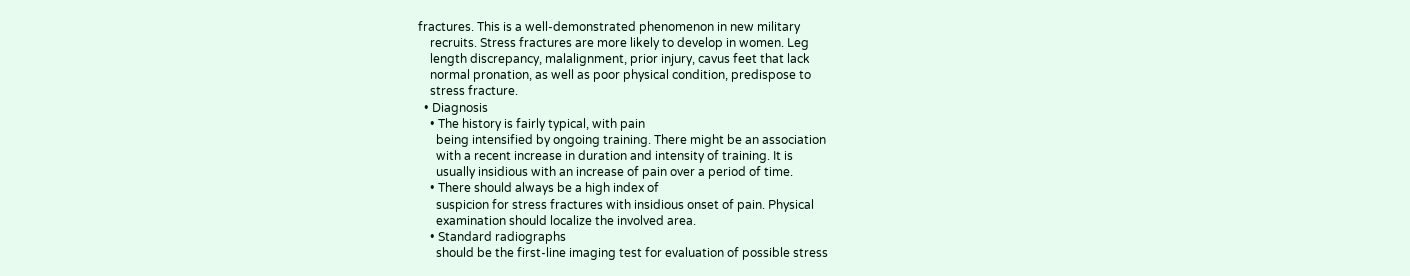fractures. This is a well-demonstrated phenomenon in new military
    recruits. Stress fractures are more likely to develop in women. Leg
    length discrepancy, malalignment, prior injury, cavus feet that lack
    normal pronation, as well as poor physical condition, predispose to
    stress fracture.
  • Diagnosis
    • The history is fairly typical, with pain
      being intensified by ongoing training. There might be an association
      with a recent increase in duration and intensity of training. It is
      usually insidious with an increase of pain over a period of time.
    • There should always be a high index of
      suspicion for stress fractures with insidious onset of pain. Physical
      examination should localize the involved area.
    • Standard radiographs
      should be the first-line imaging test for evaluation of possible stress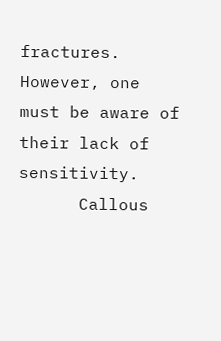fractures. However, one must be aware of their lack of sensitivity.
      Callous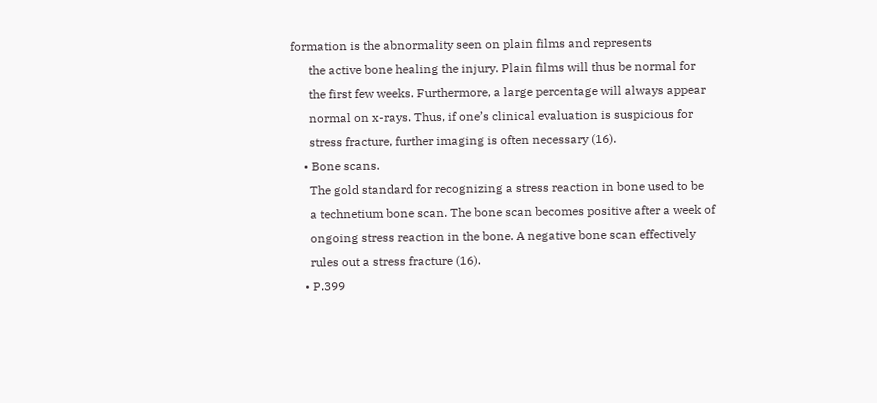formation is the abnormality seen on plain films and represents
      the active bone healing the injury. Plain films will thus be normal for
      the first few weeks. Furthermore, a large percentage will always appear
      normal on x-rays. Thus, if one’s clinical evaluation is suspicious for
      stress fracture, further imaging is often necessary (16).
    • Bone scans.
      The gold standard for recognizing a stress reaction in bone used to be
      a technetium bone scan. The bone scan becomes positive after a week of
      ongoing stress reaction in the bone. A negative bone scan effectively
      rules out a stress fracture (16).
    • P.399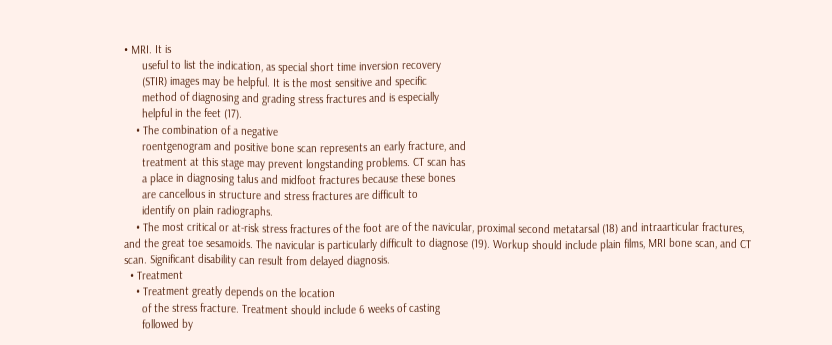• MRI. It is
      useful to list the indication, as special short time inversion recovery
      (STIR) images may be helpful. It is the most sensitive and specific
      method of diagnosing and grading stress fractures and is especially
      helpful in the feet (17).
    • The combination of a negative
      roentgenogram and positive bone scan represents an early fracture, and
      treatment at this stage may prevent longstanding problems. CT scan has
      a place in diagnosing talus and midfoot fractures because these bones
      are cancellous in structure and stress fractures are difficult to
      identify on plain radiographs.
    • The most critical or at-risk stress fractures of the foot are of the navicular, proximal second metatarsal (18) and intraarticular fractures, and the great toe sesamoids. The navicular is particularly difficult to diagnose (19). Workup should include plain films, MRI bone scan, and CT scan. Significant disability can result from delayed diagnosis.
  • Treatment
    • Treatment greatly depends on the location
      of the stress fracture. Treatment should include 6 weeks of casting
      followed by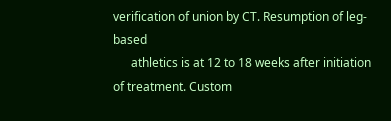verification of union by CT. Resumption of leg-based
      athletics is at 12 to 18 weeks after initiation of treatment. Custom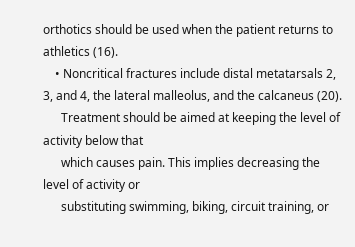orthotics should be used when the patient returns to athletics (16).
    • Noncritical fractures include distal metatarsals 2, 3, and 4, the lateral malleolus, and the calcaneus (20).
      Treatment should be aimed at keeping the level of activity below that
      which causes pain. This implies decreasing the level of activity or
      substituting swimming, biking, circuit training, or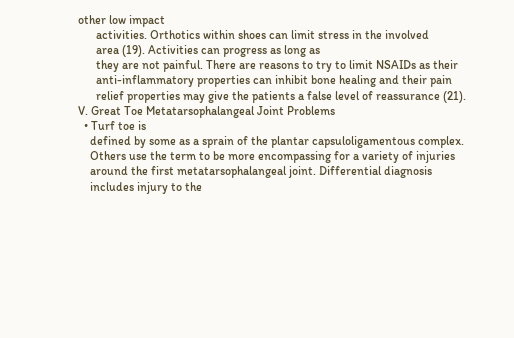other low impact
      activities. Orthotics within shoes can limit stress in the involved
      area (19). Activities can progress as long as
      they are not painful. There are reasons to try to limit NSAIDs as their
      anti-inflammatory properties can inhibit bone healing and their pain
      relief properties may give the patients a false level of reassurance (21).
V. Great Toe Metatarsophalangeal Joint Problems
  • Turf toe is
    defined by some as a sprain of the plantar capsuloligamentous complex.
    Others use the term to be more encompassing for a variety of injuries
    around the first metatarsophalangeal joint. Differential diagnosis
    includes injury to the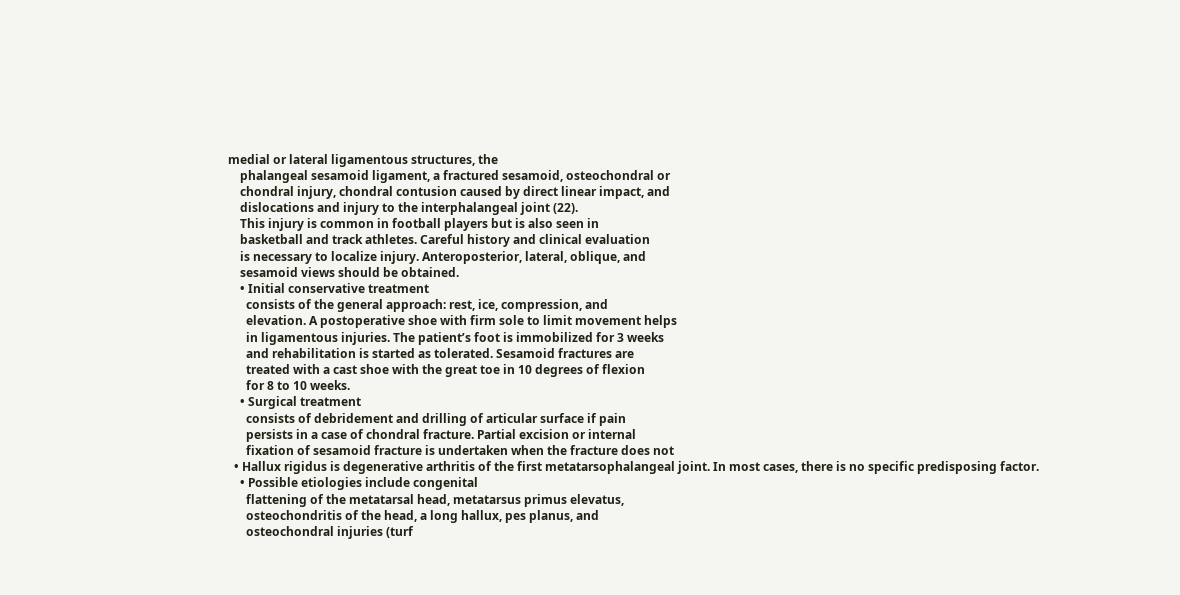medial or lateral ligamentous structures, the
    phalangeal sesamoid ligament, a fractured sesamoid, osteochondral or
    chondral injury, chondral contusion caused by direct linear impact, and
    dislocations and injury to the interphalangeal joint (22).
    This injury is common in football players but is also seen in
    basketball and track athletes. Careful history and clinical evaluation
    is necessary to localize injury. Anteroposterior, lateral, oblique, and
    sesamoid views should be obtained.
    • Initial conservative treatment
      consists of the general approach: rest, ice, compression, and
      elevation. A postoperative shoe with firm sole to limit movement helps
      in ligamentous injuries. The patient’s foot is immobilized for 3 weeks
      and rehabilitation is started as tolerated. Sesamoid fractures are
      treated with a cast shoe with the great toe in 10 degrees of flexion
      for 8 to 10 weeks.
    • Surgical treatment
      consists of debridement and drilling of articular surface if pain
      persists in a case of chondral fracture. Partial excision or internal
      fixation of sesamoid fracture is undertaken when the fracture does not
  • Hallux rigidus is degenerative arthritis of the first metatarsophalangeal joint. In most cases, there is no specific predisposing factor.
    • Possible etiologies include congenital
      flattening of the metatarsal head, metatarsus primus elevatus,
      osteochondritis of the head, a long hallux, pes planus, and
      osteochondral injuries (turf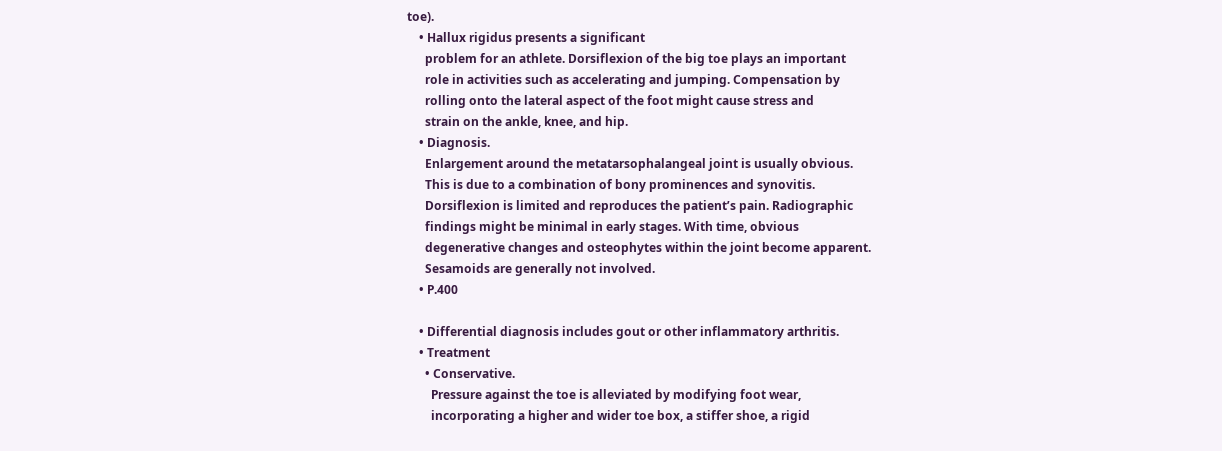toe).
    • Hallux rigidus presents a significant
      problem for an athlete. Dorsiflexion of the big toe plays an important
      role in activities such as accelerating and jumping. Compensation by
      rolling onto the lateral aspect of the foot might cause stress and
      strain on the ankle, knee, and hip.
    • Diagnosis.
      Enlargement around the metatarsophalangeal joint is usually obvious.
      This is due to a combination of bony prominences and synovitis.
      Dorsiflexion is limited and reproduces the patient’s pain. Radiographic
      findings might be minimal in early stages. With time, obvious
      degenerative changes and osteophytes within the joint become apparent.
      Sesamoids are generally not involved.
    • P.400

    • Differential diagnosis includes gout or other inflammatory arthritis.
    • Treatment
      • Conservative.
        Pressure against the toe is alleviated by modifying foot wear,
        incorporating a higher and wider toe box, a stiffer shoe, a rigid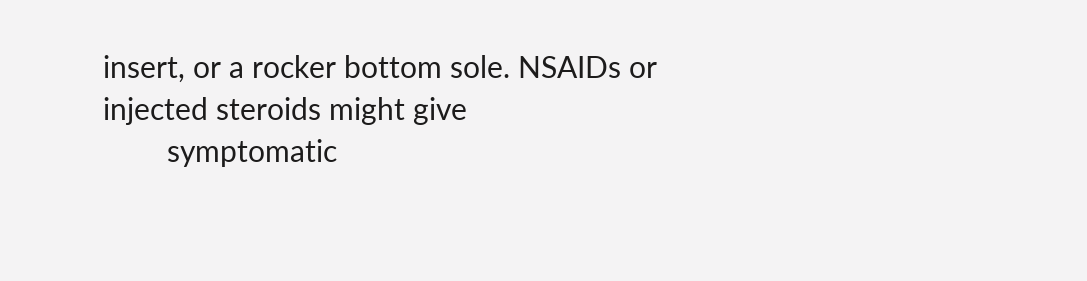insert, or a rocker bottom sole. NSAIDs or injected steroids might give
        symptomatic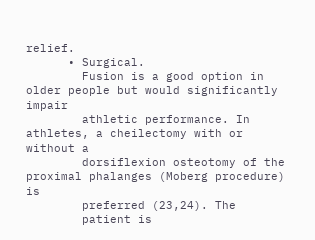relief.
      • Surgical.
        Fusion is a good option in older people but would significantly impair
        athletic performance. In athletes, a cheilectomy with or without a
        dorsiflexion osteotomy of the proximal phalanges (Moberg procedure) is
        preferred (23,24). The
        patient is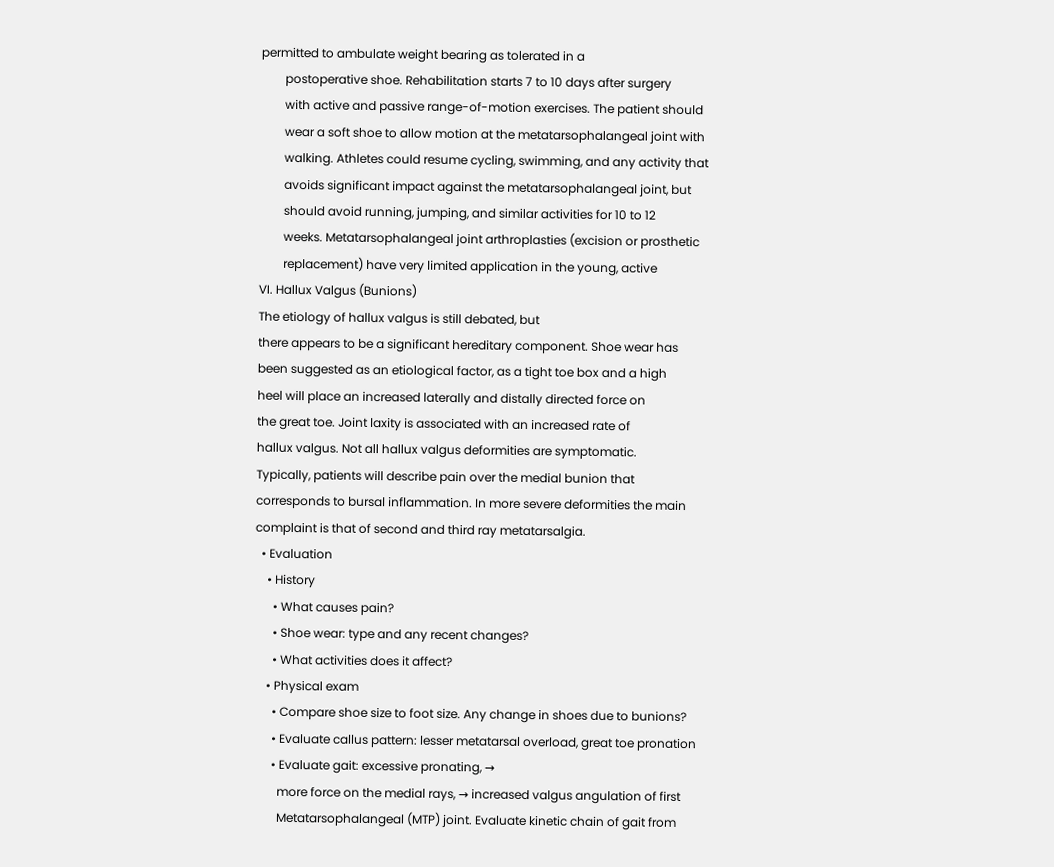permitted to ambulate weight bearing as tolerated in a
        postoperative shoe. Rehabilitation starts 7 to 10 days after surgery
        with active and passive range-of-motion exercises. The patient should
        wear a soft shoe to allow motion at the metatarsophalangeal joint with
        walking. Athletes could resume cycling, swimming, and any activity that
        avoids significant impact against the metatarsophalangeal joint, but
        should avoid running, jumping, and similar activities for 10 to 12
        weeks. Metatarsophalangeal joint arthroplasties (excision or prosthetic
        replacement) have very limited application in the young, active
VI. Hallux Valgus (Bunions)
The etiology of hallux valgus is still debated, but
there appears to be a significant hereditary component. Shoe wear has
been suggested as an etiological factor, as a tight toe box and a high
heel will place an increased laterally and distally directed force on
the great toe. Joint laxity is associated with an increased rate of
hallux valgus. Not all hallux valgus deformities are symptomatic.
Typically, patients will describe pain over the medial bunion that
corresponds to bursal inflammation. In more severe deformities the main
complaint is that of second and third ray metatarsalgia.
  • Evaluation
    • History
      • What causes pain?
      • Shoe wear: type and any recent changes?
      • What activities does it affect?
    • Physical exam
      • Compare shoe size to foot size. Any change in shoes due to bunions?
      • Evaluate callus pattern: lesser metatarsal overload, great toe pronation
      • Evaluate gait: excessive pronating, →
        more force on the medial rays, → increased valgus angulation of first
        Metatarsophalangeal (MTP) joint. Evaluate kinetic chain of gait from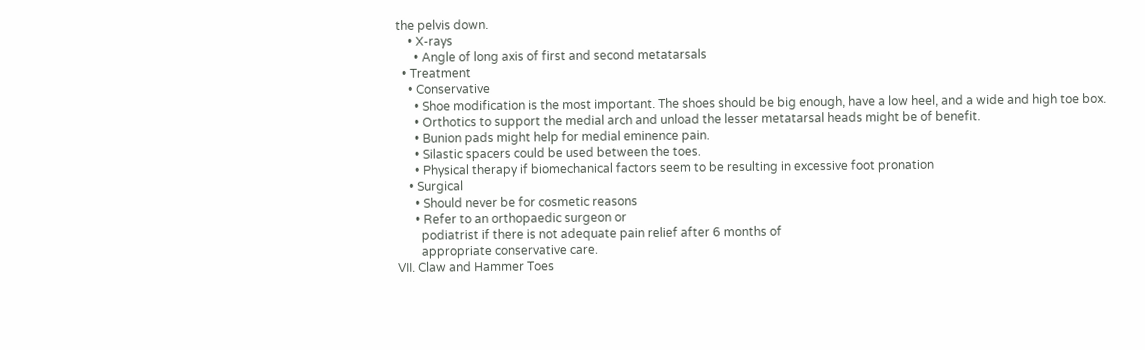the pelvis down.
    • X-rays
      • Angle of long axis of first and second metatarsals
  • Treatment
    • Conservative
      • Shoe modification is the most important. The shoes should be big enough, have a low heel, and a wide and high toe box.
      • Orthotics to support the medial arch and unload the lesser metatarsal heads might be of benefit.
      • Bunion pads might help for medial eminence pain.
      • Silastic spacers could be used between the toes.
      • Physical therapy if biomechanical factors seem to be resulting in excessive foot pronation
    • Surgical
      • Should never be for cosmetic reasons
      • Refer to an orthopaedic surgeon or
        podiatrist if there is not adequate pain relief after 6 months of
        appropriate conservative care.
VII. Claw and Hammer Toes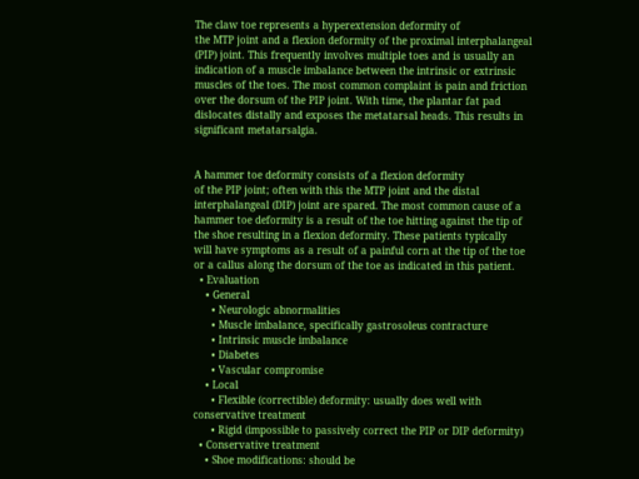The claw toe represents a hyperextension deformity of
the MTP joint and a flexion deformity of the proximal interphalangeal
(PIP) joint. This frequently involves multiple toes and is usually an
indication of a muscle imbalance between the intrinsic or extrinsic
muscles of the toes. The most common complaint is pain and friction
over the dorsum of the PIP joint. With time, the plantar fat pad
dislocates distally and exposes the metatarsal heads. This results in
significant metatarsalgia.


A hammer toe deformity consists of a flexion deformity
of the PIP joint; often with this the MTP joint and the distal
interphalangeal (DIP) joint are spared. The most common cause of a
hammer toe deformity is a result of the toe hitting against the tip of
the shoe resulting in a flexion deformity. These patients typically
will have symptoms as a result of a painful corn at the tip of the toe
or a callus along the dorsum of the toe as indicated in this patient.
  • Evaluation
    • General
      • Neurologic abnormalities
      • Muscle imbalance, specifically gastrosoleus contracture
      • Intrinsic muscle imbalance
      • Diabetes
      • Vascular compromise
    • Local
      • Flexible (correctible) deformity: usually does well with conservative treatment
      • Rigid (impossible to passively correct the PIP or DIP deformity)
  • Conservative treatment
    • Shoe modifications: should be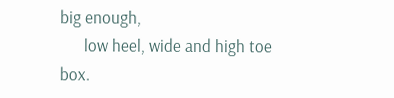big enough,
      low heel, wide and high toe box.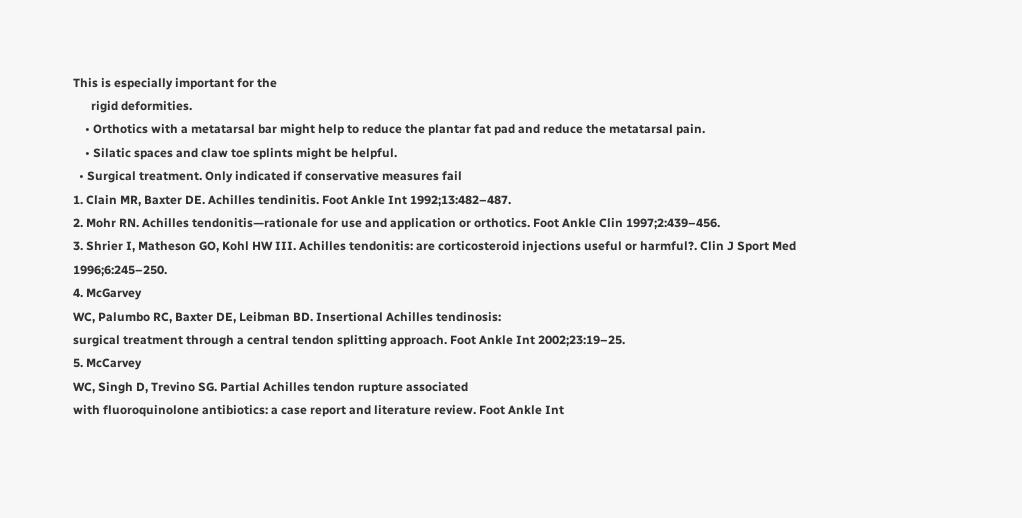This is especially important for the
      rigid deformities.
    • Orthotics with a metatarsal bar might help to reduce the plantar fat pad and reduce the metatarsal pain.
    • Silatic spaces and claw toe splints might be helpful.
  • Surgical treatment. Only indicated if conservative measures fail
1. Clain MR, Baxter DE. Achilles tendinitis. Foot Ankle Int 1992;13:482–487.
2. Mohr RN. Achilles tendonitis—rationale for use and application or orthotics. Foot Ankle Clin 1997;2:439–456.
3. Shrier I, Matheson GO, Kohl HW III. Achilles tendonitis: are corticosteroid injections useful or harmful?. Clin J Sport Med 1996;6:245–250.
4. McGarvey
WC, Palumbo RC, Baxter DE, Leibman BD. Insertional Achilles tendinosis:
surgical treatment through a central tendon splitting approach. Foot Ankle Int 2002;23:19–25.
5. McCarvey
WC, Singh D, Trevino SG. Partial Achilles tendon rupture associated
with fluoroquinolone antibiotics: a case report and literature review. Foot Ankle Int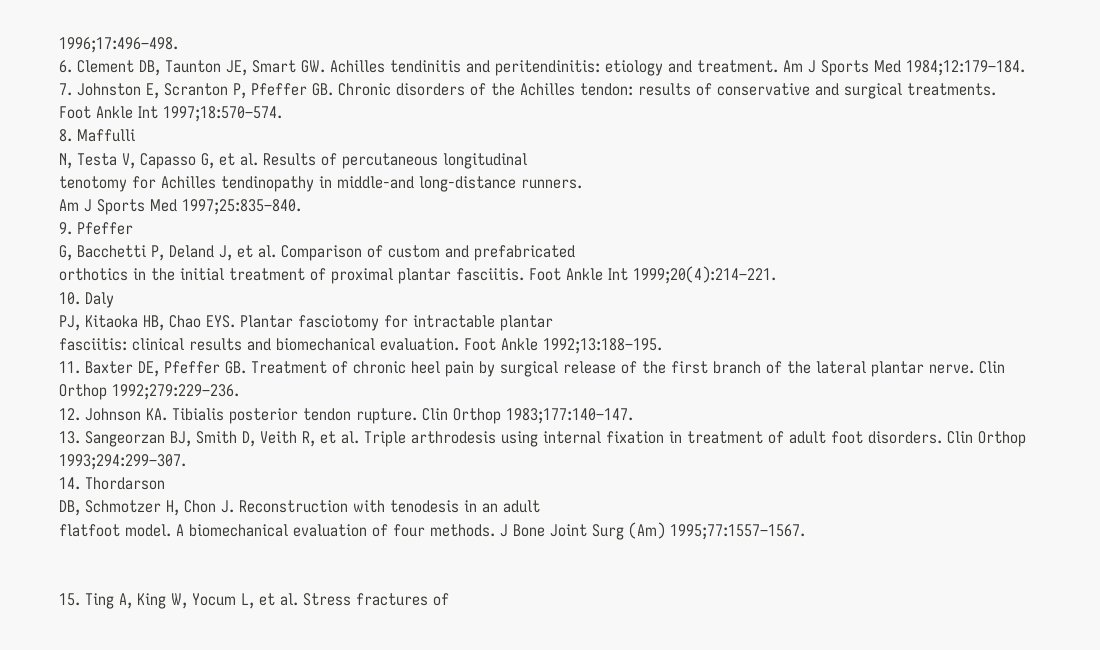1996;17:496–498.
6. Clement DB, Taunton JE, Smart GW. Achilles tendinitis and peritendinitis: etiology and treatment. Am J Sports Med 1984;12:179–184.
7. Johnston E, Scranton P, Pfeffer GB. Chronic disorders of the Achilles tendon: results of conservative and surgical treatments. Foot Ankle Int 1997;18:570–574.
8. Maffulli
N, Testa V, Capasso G, et al. Results of percutaneous longitudinal
tenotomy for Achilles tendinopathy in middle-and long-distance runners.
Am J Sports Med 1997;25:835–840.
9. Pfeffer
G, Bacchetti P, Deland J, et al. Comparison of custom and prefabricated
orthotics in the initial treatment of proximal plantar fasciitis. Foot Ankle Int 1999;20(4):214–221.
10. Daly
PJ, Kitaoka HB, Chao EYS. Plantar fasciotomy for intractable plantar
fasciitis: clinical results and biomechanical evaluation. Foot Ankle 1992;13:188–195.
11. Baxter DE, Pfeffer GB. Treatment of chronic heel pain by surgical release of the first branch of the lateral plantar nerve. Clin Orthop 1992;279:229–236.
12. Johnson KA. Tibialis posterior tendon rupture. Clin Orthop 1983;177:140–147.
13. Sangeorzan BJ, Smith D, Veith R, et al. Triple arthrodesis using internal fixation in treatment of adult foot disorders. Clin Orthop 1993;294:299–307.
14. Thordarson
DB, Schmotzer H, Chon J. Reconstruction with tenodesis in an adult
flatfoot model. A biomechanical evaluation of four methods. J Bone Joint Surg (Am) 1995;77:1557–1567.


15. Ting A, King W, Yocum L, et al. Stress fractures of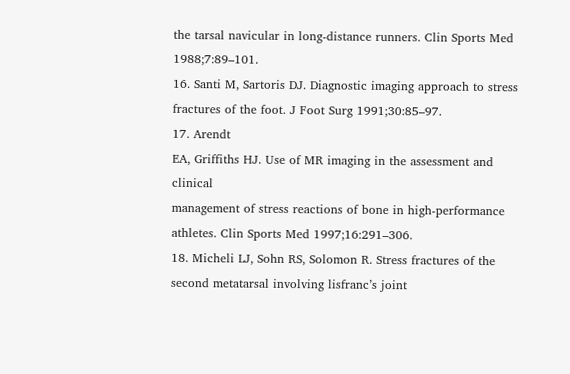the tarsal navicular in long-distance runners. Clin Sports Med 1988;7:89–101.
16. Santi M, Sartoris DJ. Diagnostic imaging approach to stress fractures of the foot. J Foot Surg 1991;30:85–97.
17. Arendt
EA, Griffiths HJ. Use of MR imaging in the assessment and clinical
management of stress reactions of bone in high-performance athletes. Clin Sports Med 1997;16:291–306.
18. Micheli LJ, Sohn RS, Solomon R. Stress fractures of the second metatarsal involving lisfranc’s joint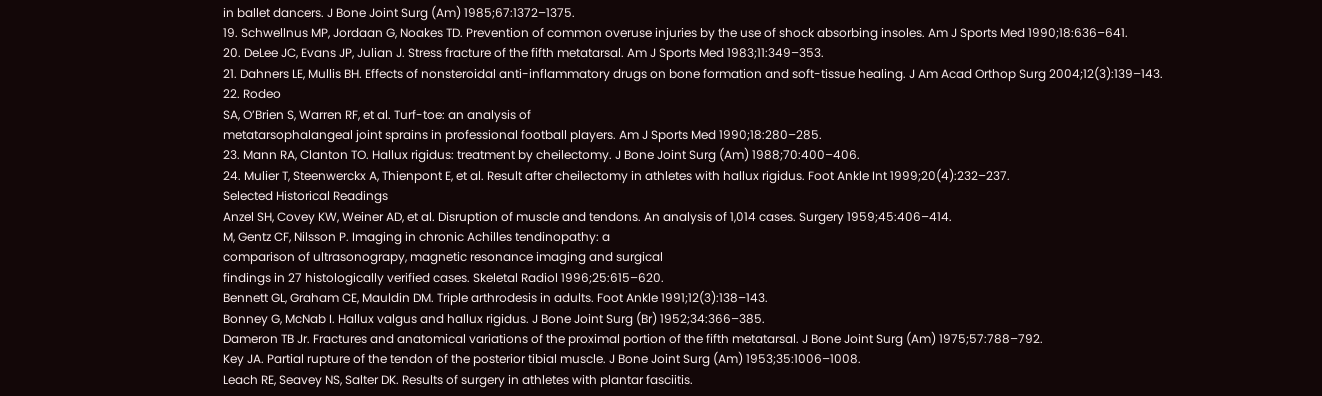in ballet dancers. J Bone Joint Surg (Am) 1985;67:1372–1375.
19. Schwellnus MP, Jordaan G, Noakes TD. Prevention of common overuse injuries by the use of shock absorbing insoles. Am J Sports Med 1990;18:636–641.
20. DeLee JC, Evans JP, Julian J. Stress fracture of the fifth metatarsal. Am J Sports Med 1983;11:349–353.
21. Dahners LE, Mullis BH. Effects of nonsteroidal anti-inflammatory drugs on bone formation and soft-tissue healing. J Am Acad Orthop Surg 2004;12(3):139–143.
22. Rodeo
SA, O’Brien S, Warren RF, et al. Turf-toe: an analysis of
metatarsophalangeal joint sprains in professional football players. Am J Sports Med 1990;18:280–285.
23. Mann RA, Clanton TO. Hallux rigidus: treatment by cheilectomy. J Bone Joint Surg (Am) 1988;70:400–406.
24. Mulier T, Steenwerckx A, Thienpont E, et al. Result after cheilectomy in athletes with hallux rigidus. Foot Ankle Int 1999;20(4):232–237.
Selected Historical Readings
Anzel SH, Covey KW, Weiner AD, et al. Disruption of muscle and tendons. An analysis of 1,014 cases. Surgery 1959;45:406–414.
M, Gentz CF, Nilsson P. Imaging in chronic Achilles tendinopathy: a
comparison of ultrasonograpy, magnetic resonance imaging and surgical
findings in 27 histologically verified cases. Skeletal Radiol 1996;25:615–620.
Bennett GL, Graham CE, Mauldin DM. Triple arthrodesis in adults. Foot Ankle 1991;12(3):138–143.
Bonney G, McNab I. Hallux valgus and hallux rigidus. J Bone Joint Surg (Br) 1952;34:366–385.
Dameron TB Jr. Fractures and anatomical variations of the proximal portion of the fifth metatarsal. J Bone Joint Surg (Am) 1975;57:788–792.
Key JA. Partial rupture of the tendon of the posterior tibial muscle. J Bone Joint Surg (Am) 1953;35:1006–1008.
Leach RE, Seavey NS, Salter DK. Results of surgery in athletes with plantar fasciitis.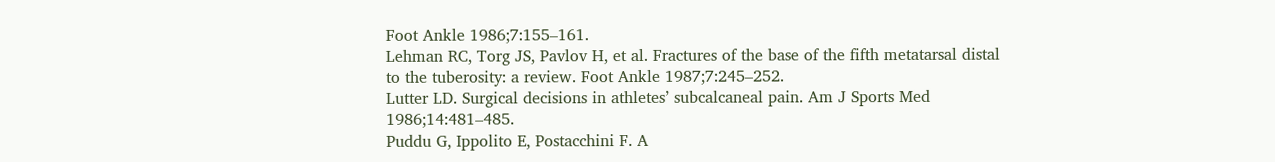Foot Ankle 1986;7:155–161.
Lehman RC, Torg JS, Pavlov H, et al. Fractures of the base of the fifth metatarsal distal to the tuberosity: a review. Foot Ankle 1987;7:245–252.
Lutter LD. Surgical decisions in athletes’ subcalcaneal pain. Am J Sports Med 1986;14:481–485.
Puddu G, Ippolito E, Postacchini F. A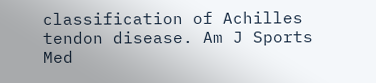classification of Achilles tendon disease. Am J Sports Med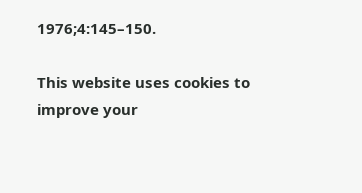1976;4:145–150.

This website uses cookies to improve your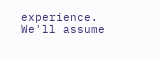experience. We'll assume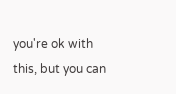you're ok with this, but you can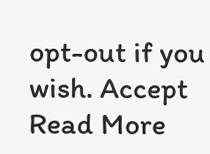opt-out if you wish. Accept Read More